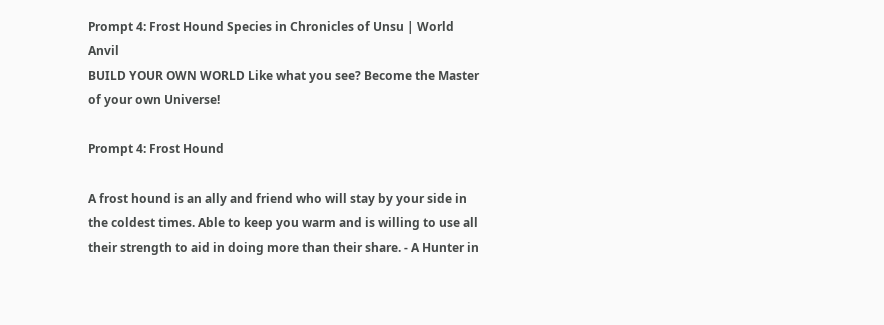Prompt 4: Frost Hound Species in Chronicles of Unsu | World Anvil
BUILD YOUR OWN WORLD Like what you see? Become the Master of your own Universe!

Prompt 4: Frost Hound

A frost hound is an ally and friend who will stay by your side in the coldest times. Able to keep you warm and is willing to use all their strength to aid in doing more than their share. - A Hunter in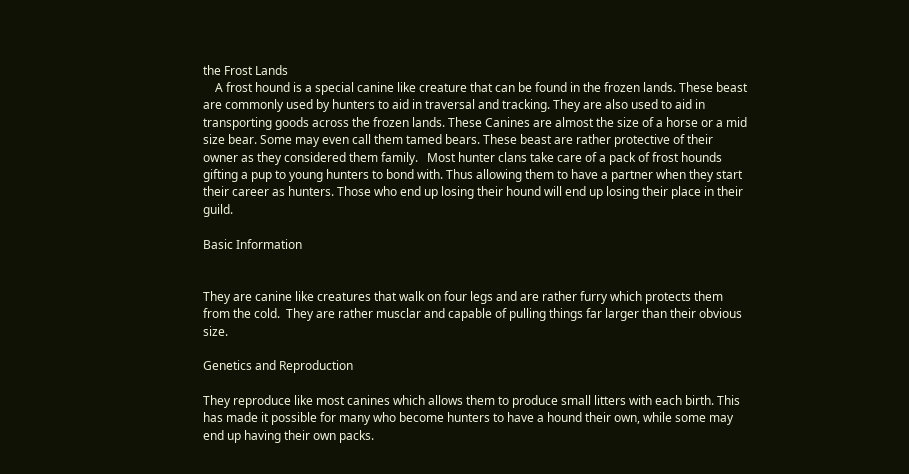the Frost Lands
    A frost hound is a special canine like creature that can be found in the frozen lands. These beast are commonly used by hunters to aid in traversal and tracking. They are also used to aid in transporting goods across the frozen lands. These Canines are almost the size of a horse or a mid size bear. Some may even call them tamed bears. These beast are rather protective of their owner as they considered them family.   Most hunter clans take care of a pack of frost hounds gifting a pup to young hunters to bond with. Thus allowing them to have a partner when they start their career as hunters. Those who end up losing their hound will end up losing their place in their guild.

Basic Information


They are canine like creatures that walk on four legs and are rather furry which protects them from the cold.  They are rather musclar and capable of pulling things far larger than their obvious size.

Genetics and Reproduction

They reproduce like most canines which allows them to produce small litters with each birth. This has made it possible for many who become hunters to have a hound their own, while some may end up having their own packs.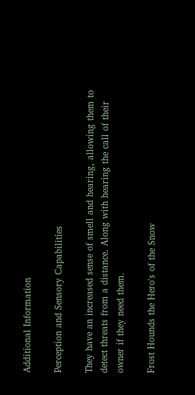Additional Information

Perception and Sensory Capabilities

They have an increased sense of smell and hearing, allowing them to detect threats from a distance. Along with hearing the call of their owner if they need them.

Frost Hounds the Hero's of the Snow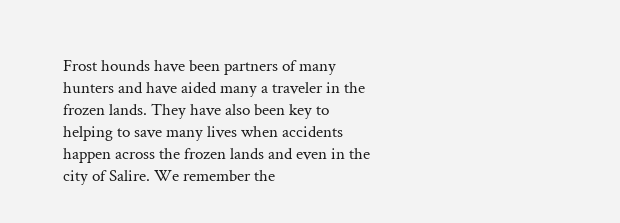Frost hounds have been partners of many hunters and have aided many a traveler in the frozen lands. They have also been key to helping to save many lives when accidents happen across the frozen lands and even in the city of Salire. We remember the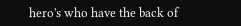hero's who have the back of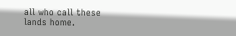all who call these lands home.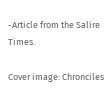-Article from the Salire Times.

Cover image: Chronciles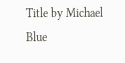Title by Michael Blue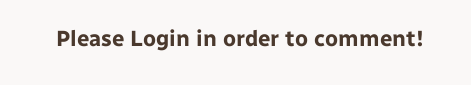Please Login in order to comment!